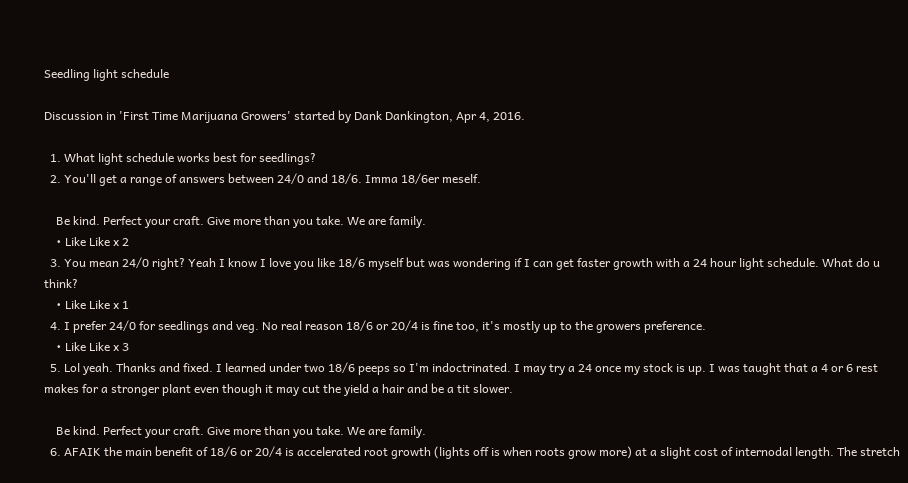Seedling light schedule

Discussion in 'First Time Marijuana Growers' started by Dank Dankington, Apr 4, 2016.

  1. What light schedule works best for seedlings?
  2. You'll get a range of answers between 24/0 and 18/6. Imma 18/6er meself.

    Be kind. Perfect your craft. Give more than you take. We are family.
    • Like Like x 2
  3. You mean 24/0 right? Yeah I know I love you like 18/6 myself but was wondering if I can get faster growth with a 24 hour light schedule. What do u think?
    • Like Like x 1
  4. I prefer 24/0 for seedlings and veg. No real reason 18/6 or 20/4 is fine too, it's mostly up to the growers preference.
    • Like Like x 3
  5. Lol yeah. Thanks and fixed. I learned under two 18/6 peeps so I'm indoctrinated. I may try a 24 once my stock is up. I was taught that a 4 or 6 rest makes for a stronger plant even though it may cut the yield a hair and be a tit slower.

    Be kind. Perfect your craft. Give more than you take. We are family.
  6. AFAIK the main benefit of 18/6 or 20/4 is accelerated root growth (lights off is when roots grow more) at a slight cost of internodal length. The stretch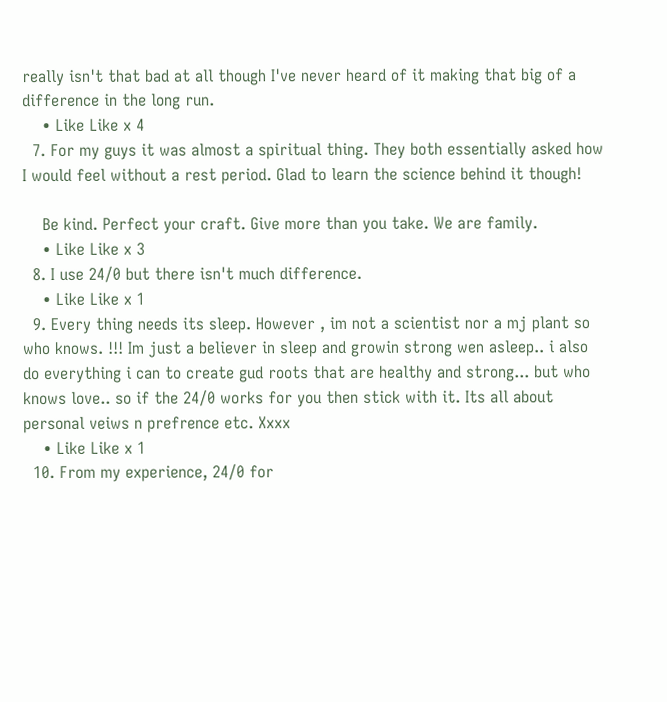really isn't that bad at all though I've never heard of it making that big of a difference in the long run.
    • Like Like x 4
  7. For my guys it was almost a spiritual thing. They both essentially asked how I would feel without a rest period. Glad to learn the science behind it though!

    Be kind. Perfect your craft. Give more than you take. We are family.
    • Like Like x 3
  8. I use 24/0 but there isn't much difference.
    • Like Like x 1
  9. Every thing needs its sleep. However , im not a scientist nor a mj plant so who knows. !!! Im just a believer in sleep and growin strong wen asleep.. i also do everything i can to create gud roots that are healthy and strong... but who knows love.. so if the 24/0 works for you then stick with it. Its all about personal veiws n prefrence etc. Xxxx
    • Like Like x 1
  10. From my experience, 24/0 for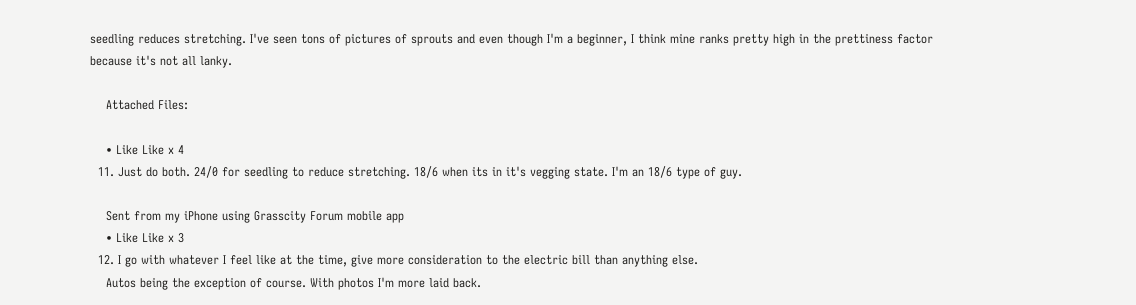seedling reduces stretching. I've seen tons of pictures of sprouts and even though I'm a beginner, I think mine ranks pretty high in the prettiness factor because it's not all lanky.

    Attached Files:

    • Like Like x 4
  11. Just do both. 24/0 for seedling to reduce stretching. 18/6 when its in it's vegging state. I'm an 18/6 type of guy.

    Sent from my iPhone using Grasscity Forum mobile app
    • Like Like x 3
  12. I go with whatever I feel like at the time, give more consideration to the electric bill than anything else.
    Autos being the exception of course. With photos I'm more laid back.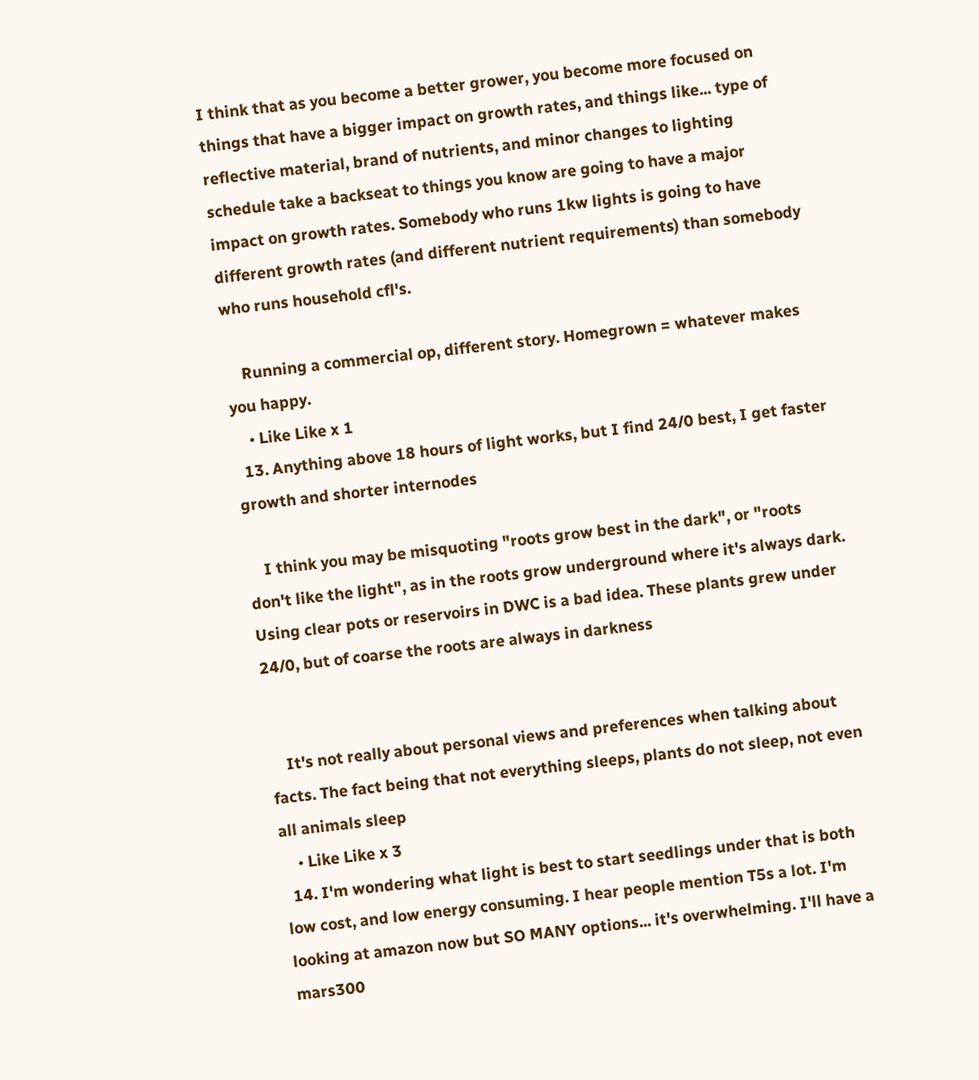I think that as you become a better grower, you become more focused on things that have a bigger impact on growth rates, and things like... type of reflective material, brand of nutrients, and minor changes to lighting schedule take a backseat to things you know are going to have a major impact on growth rates. Somebody who runs 1kw lights is going to have different growth rates (and different nutrient requirements) than somebody who runs household cfl's.

    Running a commercial op, different story. Homegrown = whatever makes you happy.
    • Like Like x 1
  13. Anything above 18 hours of light works, but I find 24/0 best, I get faster growth and shorter internodes

    I think you may be misquoting "roots grow best in the dark", or "roots don't like the light", as in the roots grow underground where it's always dark. Using clear pots or reservoirs in DWC is a bad idea. These plants grew under 24/0, but of coarse the roots are always in darkness


    It's not really about personal views and preferences when talking about facts. The fact being that not everything sleeps, plants do not sleep, not even all animals sleep
    • Like Like x 3
  14. I'm wondering what light is best to start seedlings under that is both low cost, and low energy consuming. I hear people mention T5s a lot. I'm looking at amazon now but SO MANY options... it's overwhelming. I'll have a mars300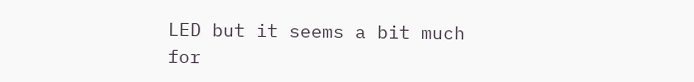LED but it seems a bit much for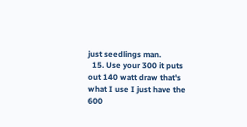just seedlings man.
  15. Use your 300 it puts out 140 watt draw that's what I use I just have the 600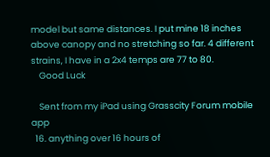model but same distances. I put mine 18 inches above canopy and no stretching so far. 4 different strains, I have in a 2x4 temps are 77 to 80.
    Good Luck

    Sent from my iPad using Grasscity Forum mobile app
  16. anything over 16 hours of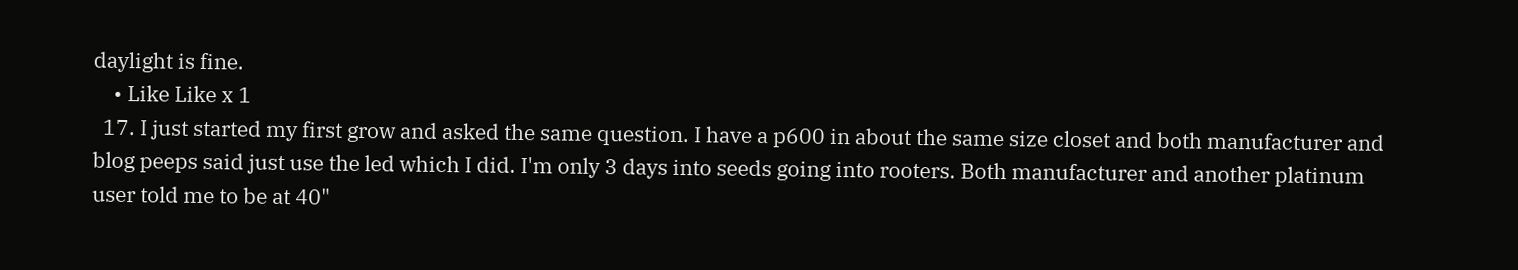daylight is fine.
    • Like Like x 1
  17. I just started my first grow and asked the same question. I have a p600 in about the same size closet and both manufacturer and blog peeps said just use the led which I did. I'm only 3 days into seeds going into rooters. Both manufacturer and another platinum user told me to be at 40"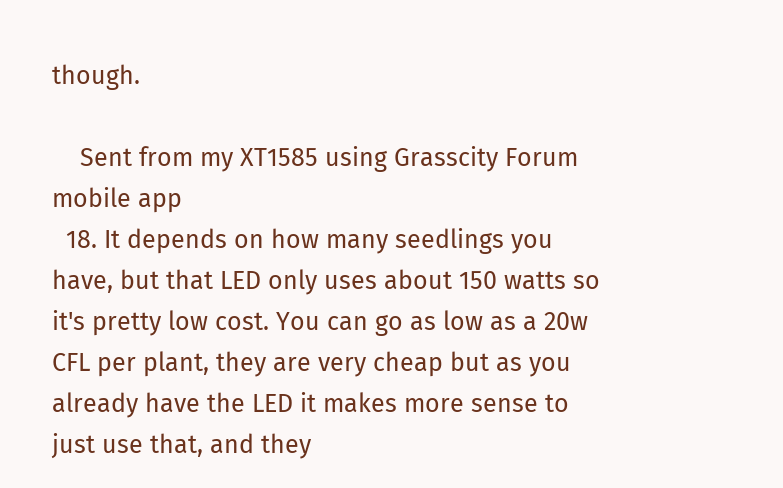though.

    Sent from my XT1585 using Grasscity Forum mobile app
  18. It depends on how many seedlings you have, but that LED only uses about 150 watts so it's pretty low cost. You can go as low as a 20w CFL per plant, they are very cheap but as you already have the LED it makes more sense to just use that, and they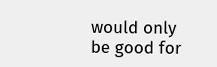would only be good for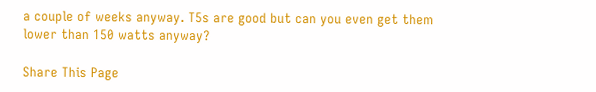a couple of weeks anyway. T5s are good but can you even get them lower than 150 watts anyway?

Share This Page